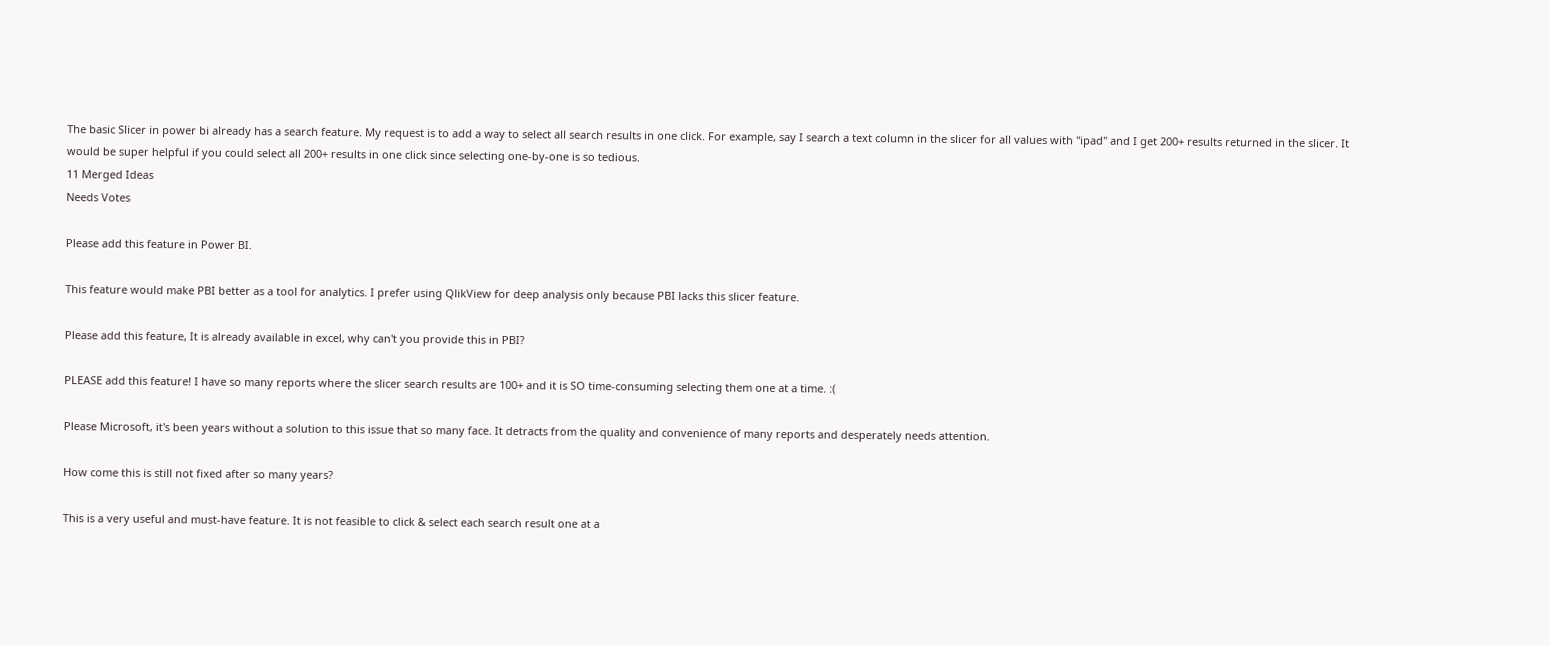The basic Slicer in power bi already has a search feature. My request is to add a way to select all search results in one click. For example, say I search a text column in the slicer for all values with "ipad" and I get 200+ results returned in the slicer. It would be super helpful if you could select all 200+ results in one click since selecting one-by-one is so tedious.
11 Merged Ideas
Needs Votes

Please add this feature in Power BI.

This feature would make PBI better as a tool for analytics. I prefer using QlikView for deep analysis only because PBI lacks this slicer feature.

Please add this feature, It is already available in excel, why can't you provide this in PBI?

PLEASE add this feature! I have so many reports where the slicer search results are 100+ and it is SO time-consuming selecting them one at a time. :(

Please Microsoft, it's been years without a solution to this issue that so many face. It detracts from the quality and convenience of many reports and desperately needs attention.

How come this is still not fixed after so many years?

This is a very useful and must-have feature. It is not feasible to click & select each search result one at a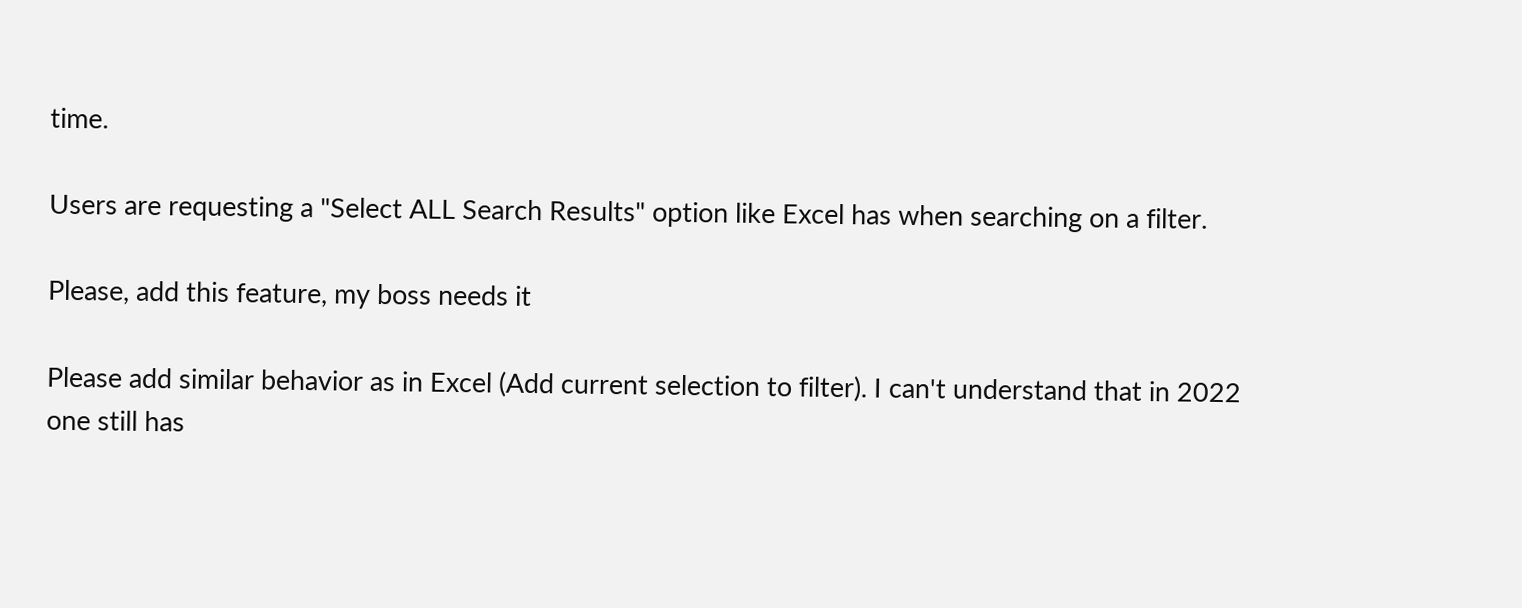time.

Users are requesting a "Select ALL Search Results" option like Excel has when searching on a filter.

Please, add this feature, my boss needs it

Please add similar behavior as in Excel (Add current selection to filter). I can't understand that in 2022 one still has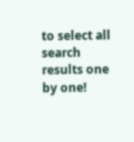to select all search results one by one!